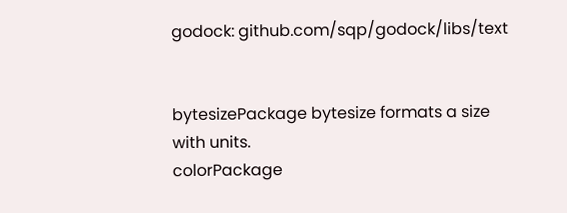godock: github.com/sqp/godock/libs/text


bytesizePackage bytesize formats a size with units.
colorPackage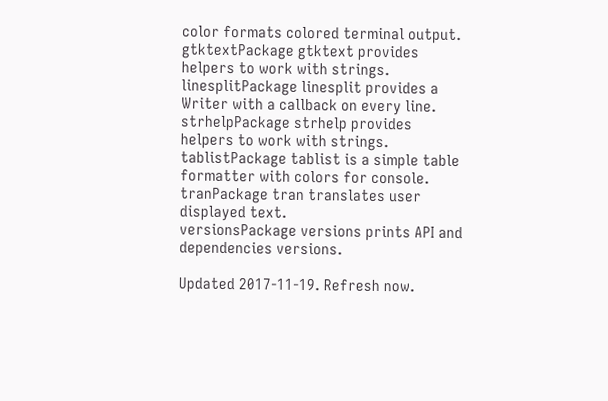color formats colored terminal output.
gtktextPackage gtktext provides helpers to work with strings.
linesplitPackage linesplit provides a Writer with a callback on every line.
strhelpPackage strhelp provides helpers to work with strings.
tablistPackage tablist is a simple table formatter with colors for console.
tranPackage tran translates user displayed text.
versionsPackage versions prints API and dependencies versions.

Updated 2017-11-19. Refresh now.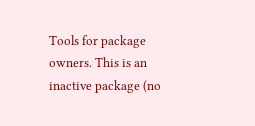Tools for package owners. This is an inactive package (no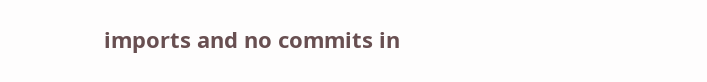imports and no commits in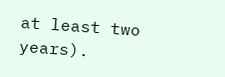at least two years).